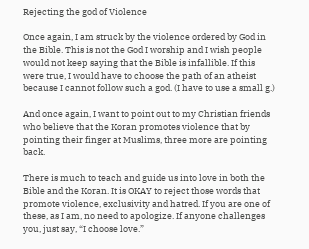Rejecting the god of Violence

Once again, I am struck by the violence ordered by God in the Bible. This is not the God I worship and I wish people would not keep saying that the Bible is infallible. If this were true, I would have to choose the path of an atheist because I cannot follow such a god. (I have to use a small g.)

And once again, I want to point out to my Christian friends who believe that the Koran promotes violence that by pointing their finger at Muslims, three more are pointing back.

There is much to teach and guide us into love in both the Bible and the Koran. It is OKAY to reject those words that promote violence, exclusivity and hatred. If you are one of these, as I am, no need to apologize. If anyone challenges you, just say, “I choose love.”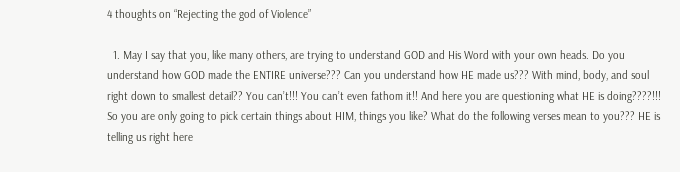4 thoughts on “Rejecting the god of Violence”

  1. May I say that you, like many others, are trying to understand GOD and His Word with your own heads. Do you understand how GOD made the ENTIRE universe??? Can you understand how HE made us??? With mind, body, and soul right down to smallest detail?? You can’t!!! You can’t even fathom it!! And here you are questioning what HE is doing????!!! So you are only going to pick certain things about HIM, things you like? What do the following verses mean to you??? HE is telling us right here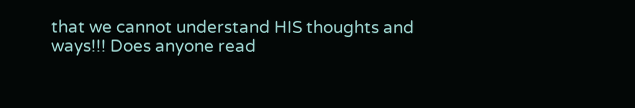that we cannot understand HIS thoughts and ways!!! Does anyone read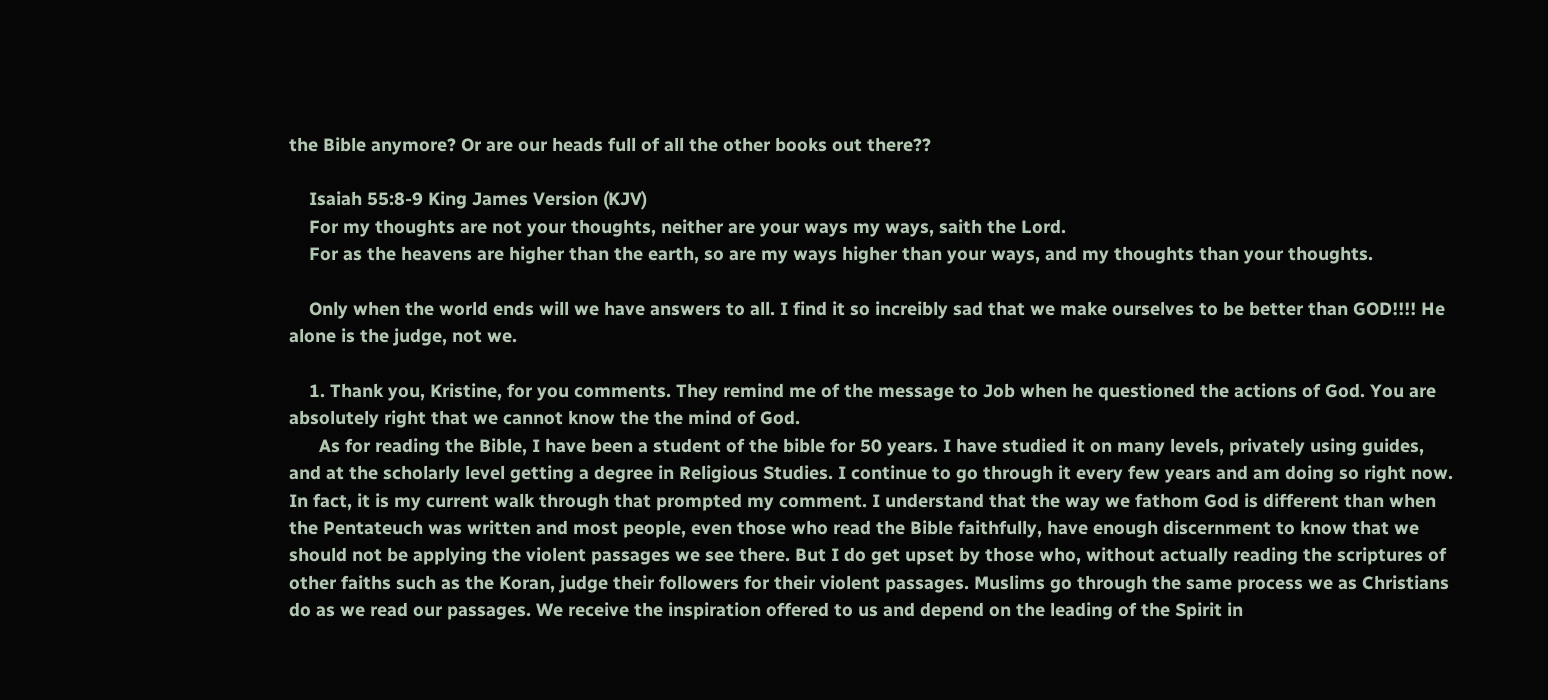the Bible anymore? Or are our heads full of all the other books out there??

    Isaiah 55:8-9 King James Version (KJV)
    For my thoughts are not your thoughts, neither are your ways my ways, saith the Lord.
    For as the heavens are higher than the earth, so are my ways higher than your ways, and my thoughts than your thoughts.

    Only when the world ends will we have answers to all. I find it so increibly sad that we make ourselves to be better than GOD!!!! He alone is the judge, not we.

    1. Thank you, Kristine, for you comments. They remind me of the message to Job when he questioned the actions of God. You are absolutely right that we cannot know the the mind of God.
      As for reading the Bible, I have been a student of the bible for 50 years. I have studied it on many levels, privately using guides, and at the scholarly level getting a degree in Religious Studies. I continue to go through it every few years and am doing so right now. In fact, it is my current walk through that prompted my comment. I understand that the way we fathom God is different than when the Pentateuch was written and most people, even those who read the Bible faithfully, have enough discernment to know that we should not be applying the violent passages we see there. But I do get upset by those who, without actually reading the scriptures of other faiths such as the Koran, judge their followers for their violent passages. Muslims go through the same process we as Christians do as we read our passages. We receive the inspiration offered to us and depend on the leading of the Spirit in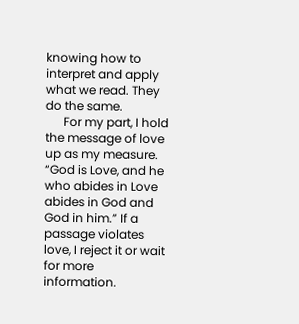knowing how to interpret and apply what we read. They do the same.
      For my part, I hold the message of love up as my measure. “God is Love, and he who abides in Love abides in God and God in him.” If a passage violates love, I reject it or wait for more information.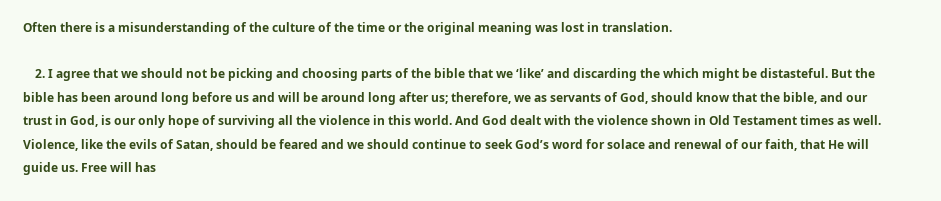Often there is a misunderstanding of the culture of the time or the original meaning was lost in translation.

    2. I agree that we should not be picking and choosing parts of the bible that we ‘like’ and discarding the which might be distasteful. But the bible has been around long before us and will be around long after us; therefore, we as servants of God, should know that the bible, and our trust in God, is our only hope of surviving all the violence in this world. And God dealt with the violence shown in Old Testament times as well. Violence, like the evils of Satan, should be feared and we should continue to seek God’s word for solace and renewal of our faith, that He will guide us. Free will has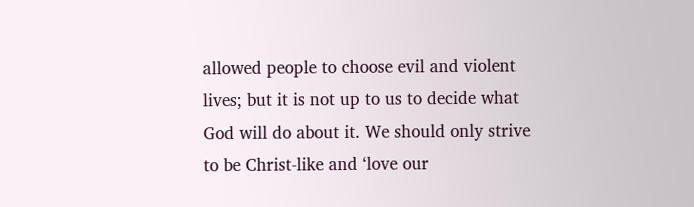allowed people to choose evil and violent lives; but it is not up to us to decide what God will do about it. We should only strive to be Christ-like and ‘love our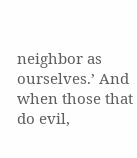neighbor as ourselves.’ And when those that do evil,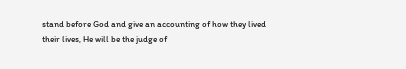stand before God and give an accounting of how they lived their lives, He will be the judge of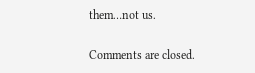them…not us.

Comments are closed.